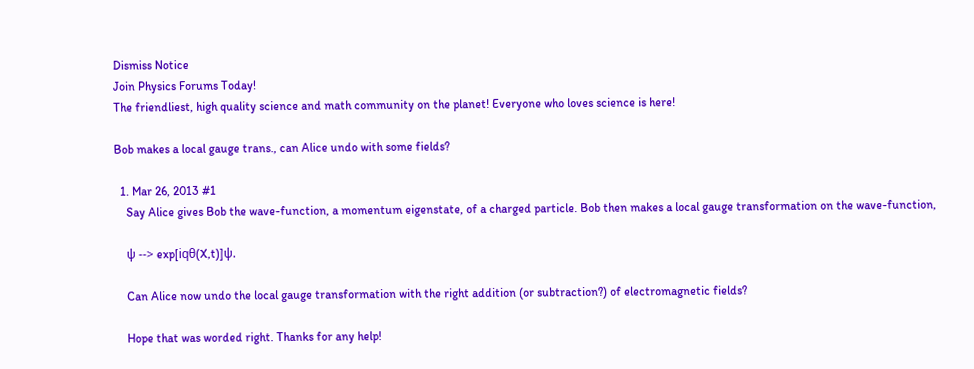Dismiss Notice
Join Physics Forums Today!
The friendliest, high quality science and math community on the planet! Everyone who loves science is here!

Bob makes a local gauge trans., can Alice undo with some fields?

  1. Mar 26, 2013 #1
    Say Alice gives Bob the wave-function, a momentum eigenstate, of a charged particle. Bob then makes a local gauge transformation on the wave-function,

    ψ --> exp[iqθ(X,t)]ψ.

    Can Alice now undo the local gauge transformation with the right addition (or subtraction?) of electromagnetic fields?

    Hope that was worded right. Thanks for any help!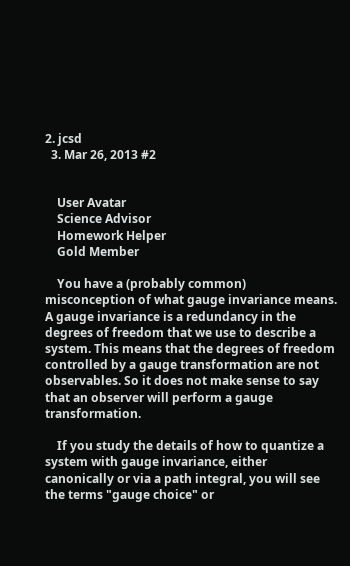2. jcsd
  3. Mar 26, 2013 #2


    User Avatar
    Science Advisor
    Homework Helper
    Gold Member

    You have a (probably common) misconception of what gauge invariance means. A gauge invariance is a redundancy in the degrees of freedom that we use to describe a system. This means that the degrees of freedom controlled by a gauge transformation are not observables. So it does not make sense to say that an observer will perform a gauge transformation.

    If you study the details of how to quantize a system with gauge invariance, either canonically or via a path integral, you will see the terms "gauge choice" or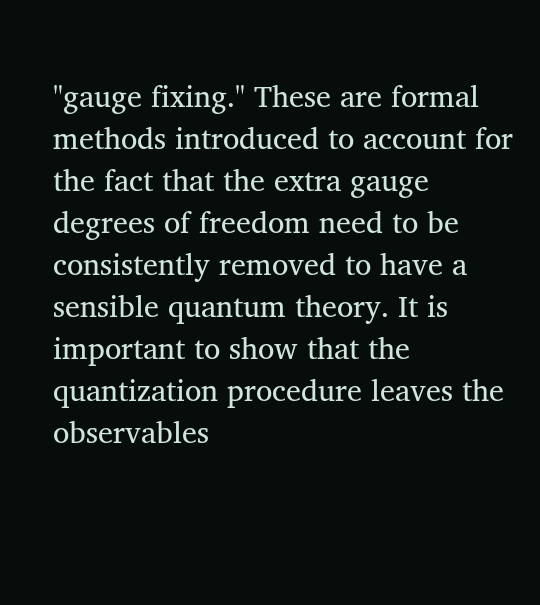"gauge fixing." These are formal methods introduced to account for the fact that the extra gauge degrees of freedom need to be consistently removed to have a sensible quantum theory. It is important to show that the quantization procedure leaves the observables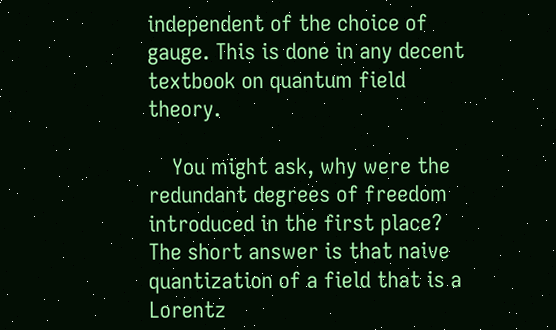independent of the choice of gauge. This is done in any decent textbook on quantum field theory.

    You might ask, why were the redundant degrees of freedom introduced in the first place? The short answer is that naive quantization of a field that is a Lorentz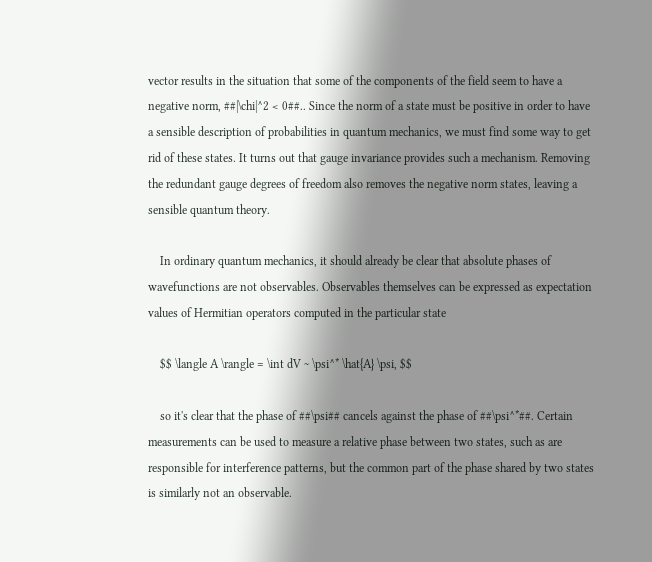vector results in the situation that some of the components of the field seem to have a negative norm, ##|\chi|^2 < 0##.. Since the norm of a state must be positive in order to have a sensible description of probabilities in quantum mechanics, we must find some way to get rid of these states. It turns out that gauge invariance provides such a mechanism. Removing the redundant gauge degrees of freedom also removes the negative norm states, leaving a sensible quantum theory.

    In ordinary quantum mechanics, it should already be clear that absolute phases of wavefunctions are not observables. Observables themselves can be expressed as expectation values of Hermitian operators computed in the particular state

    $$ \langle A \rangle = \int dV ~ \psi^* \hat{A} \psi, $$

    so it's clear that the phase of ##\psi## cancels against the phase of ##\psi^*##. Certain measurements can be used to measure a relative phase between two states, such as are responsible for interference patterns, but the common part of the phase shared by two states is similarly not an observable.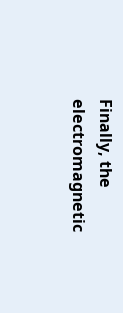Finally, the electromagnetic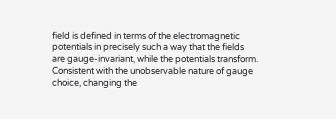field is defined in terms of the electromagnetic potentials in precisely such a way that the fields are gauge-invariant, while the potentials transform. Consistent with the unobservable nature of gauge choice, changing the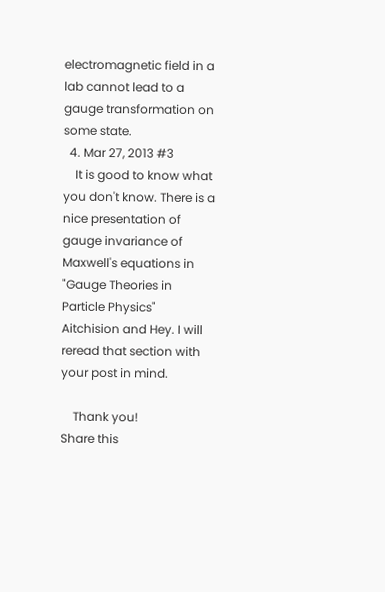electromagnetic field in a lab cannot lead to a gauge transformation on some state.
  4. Mar 27, 2013 #3
    It is good to know what you don't know. There is a nice presentation of gauge invariance of Maxwell's equations in "Gauge Theories in Particle Physics" Aitchision and Hey. I will reread that section with your post in mind.

    Thank you!
Share this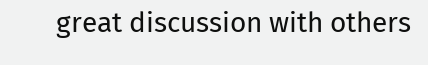great discussion with others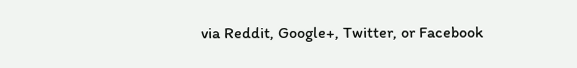via Reddit, Google+, Twitter, or Facebook